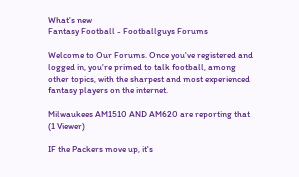What's new
Fantasy Football - Footballguys Forums

Welcome to Our Forums. Once you've registered and logged in, you're primed to talk football, among other topics, with the sharpest and most experienced fantasy players on the internet.

Milwaukees AM1510 AND AM620 are reporting that (1 Viewer)

IF the Packers move up, it's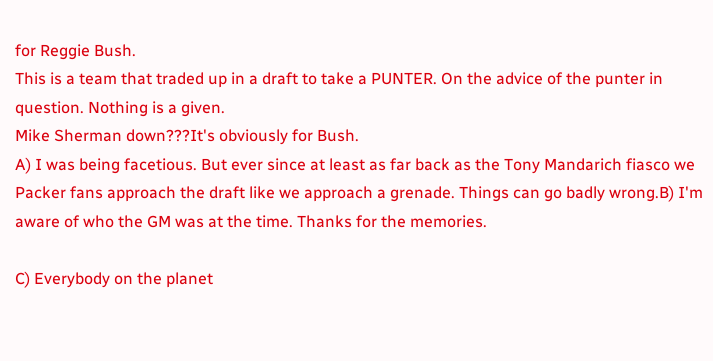for Reggie Bush.
This is a team that traded up in a draft to take a PUNTER. On the advice of the punter in question. Nothing is a given.
Mike Sherman down???It's obviously for Bush.
A) I was being facetious. But ever since at least as far back as the Tony Mandarich fiasco we Packer fans approach the draft like we approach a grenade. Things can go badly wrong.B) I'm aware of who the GM was at the time. Thanks for the memories.

C) Everybody on the planet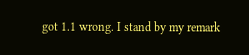got 1.1 wrong. I stand by my remark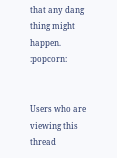that any dang thing might happen. :popcorn:


Users who are viewing this thread